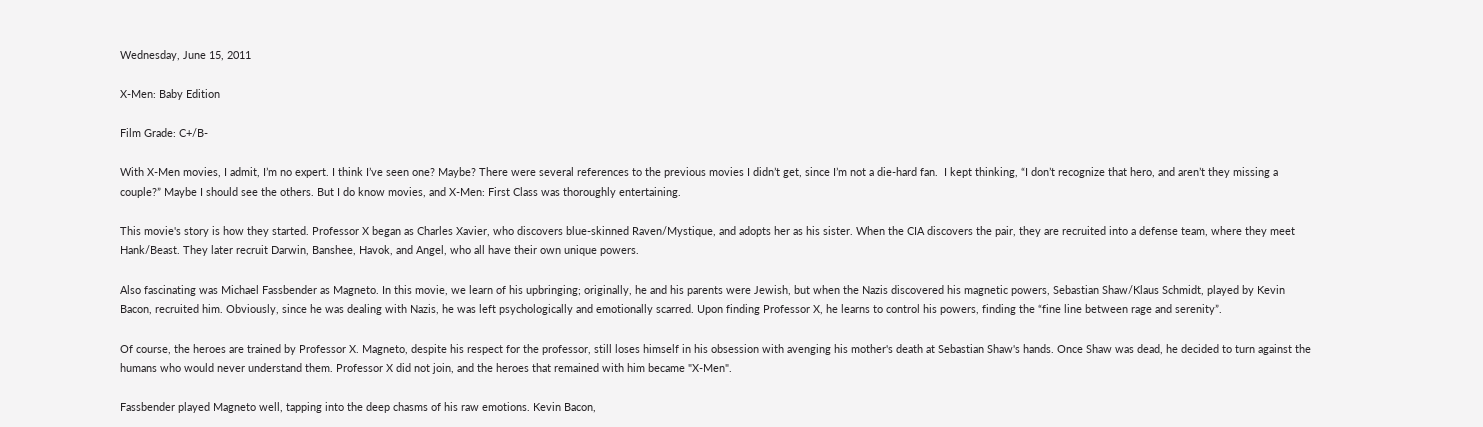Wednesday, June 15, 2011

X-Men: Baby Edition

Film Grade: C+/B-

With X-Men movies, I admit, I’m no expert. I think I’ve seen one? Maybe? There were several references to the previous movies I didn’t get, since I’m not a die-hard fan.  I kept thinking, “I don’t recognize that hero, and aren’t they missing a couple?” Maybe I should see the others. But I do know movies, and X-Men: First Class was thoroughly entertaining.

This movie's story is how they started. Professor X began as Charles Xavier, who discovers blue-skinned Raven/Mystique, and adopts her as his sister. When the CIA discovers the pair, they are recruited into a defense team, where they meet Hank/Beast. They later recruit Darwin, Banshee, Havok, and Angel, who all have their own unique powers.

Also fascinating was Michael Fassbender as Magneto. In this movie, we learn of his upbringing; originally, he and his parents were Jewish, but when the Nazis discovered his magnetic powers, Sebastian Shaw/Klaus Schmidt, played by Kevin Bacon, recruited him. Obviously, since he was dealing with Nazis, he was left psychologically and emotionally scarred. Upon finding Professor X, he learns to control his powers, finding the “fine line between rage and serenity”.

Of course, the heroes are trained by Professor X. Magneto, despite his respect for the professor, still loses himself in his obsession with avenging his mother's death at Sebastian Shaw's hands. Once Shaw was dead, he decided to turn against the humans who would never understand them. Professor X did not join, and the heroes that remained with him became "X-Men".

Fassbender played Magneto well, tapping into the deep chasms of his raw emotions. Kevin Bacon,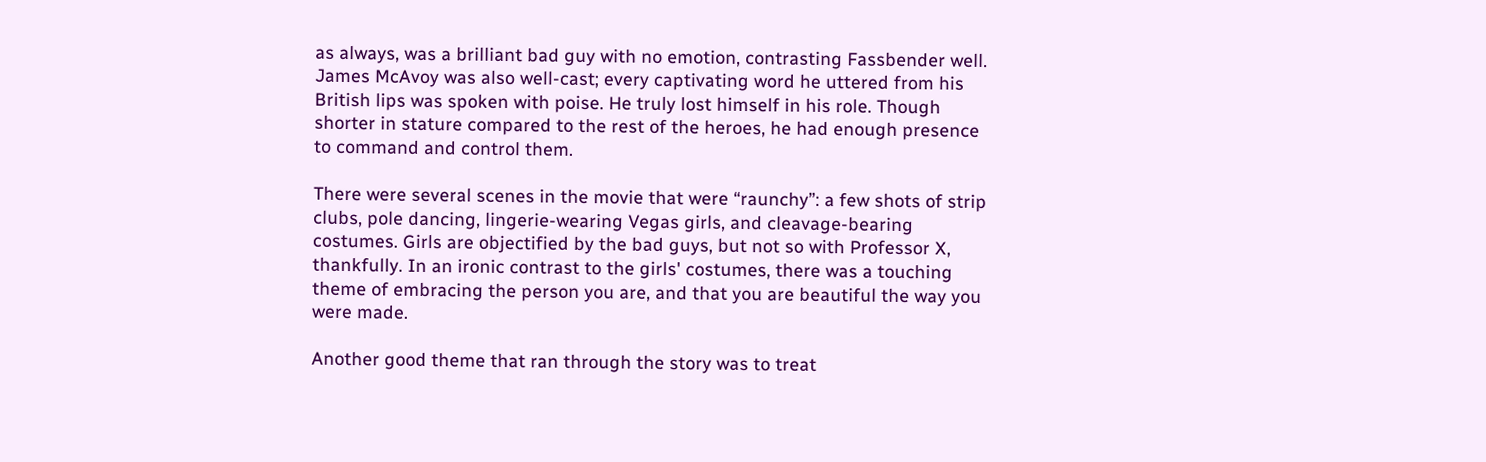as always, was a brilliant bad guy with no emotion, contrasting Fassbender well. James McAvoy was also well-cast; every captivating word he uttered from his British lips was spoken with poise. He truly lost himself in his role. Though shorter in stature compared to the rest of the heroes, he had enough presence to command and control them.

There were several scenes in the movie that were “raunchy”: a few shots of strip clubs, pole dancing, lingerie-wearing Vegas girls, and cleavage-bearing costumes. Girls are objectified by the bad guys, but not so with Professor X, thankfully. In an ironic contrast to the girls' costumes, there was a touching theme of embracing the person you are, and that you are beautiful the way you were made.

Another good theme that ran through the story was to treat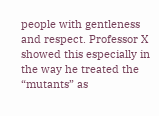people with gentleness and respect. Professor X showed this especially in the way he treated the “mutants” as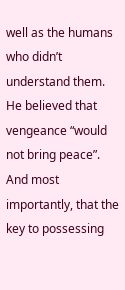well as the humans who didn’t understand them. He believed that vengeance “would not bring peace”. And most importantly, that the key to possessing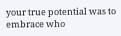your true potential was to embrace who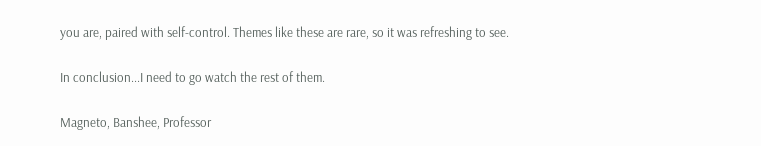you are, paired with self-control. Themes like these are rare, so it was refreshing to see.

In conclusion...I need to go watch the rest of them.

Magneto, Banshee, Professor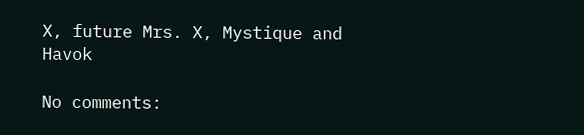X, future Mrs. X, Mystique and Havok

No comments: